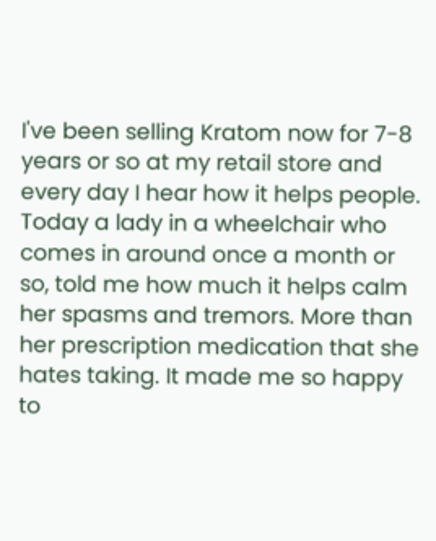I've been selling Kratom now for 7-8 years or so at my retail store and every day I hear how it helps people. Today a lady in a wheelchair who comes in around once a month or so, told me how much it helps calm her spasms and tremors. More than her prescription medication that she hates taking. It made me so happy to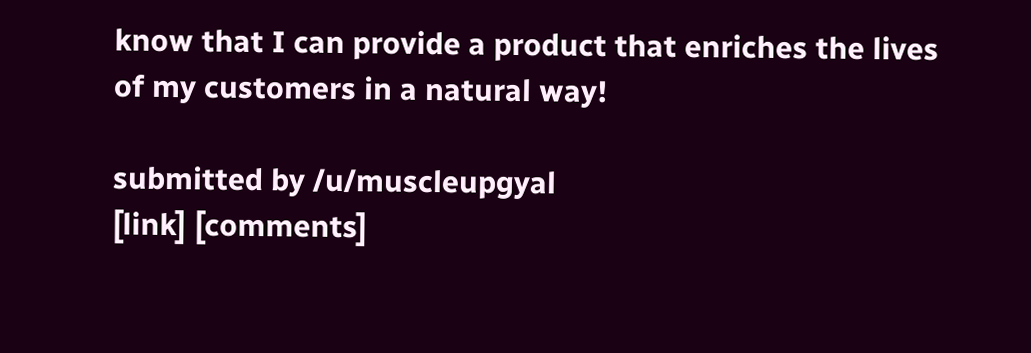know that I can provide a product that enriches the lives of my customers in a natural way!

submitted by /u/muscleupgyal
[link] [comments]